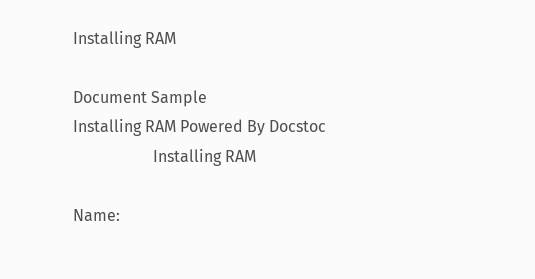Installing RAM

Document Sample
Installing RAM Powered By Docstoc
                    Installing RAM

Name: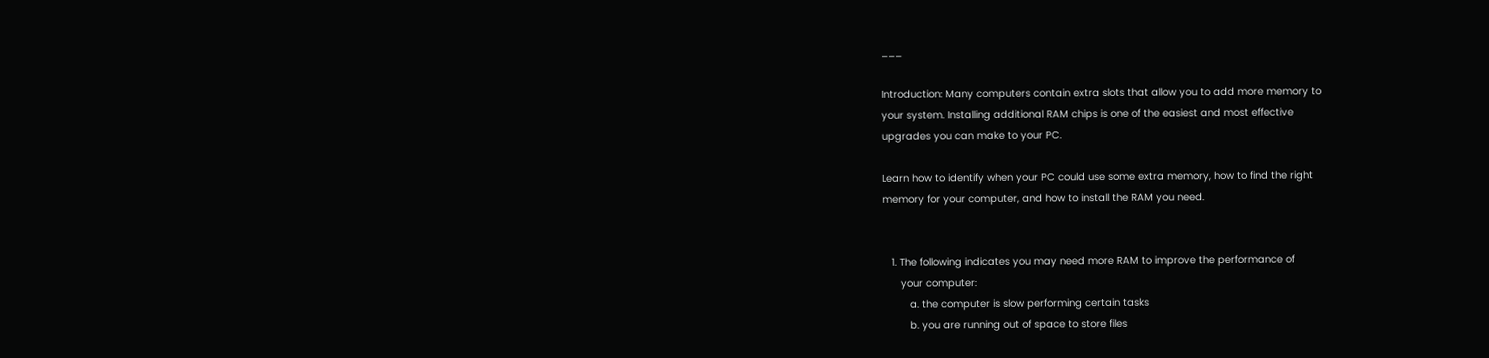___

Introduction: Many computers contain extra slots that allow you to add more memory to
your system. Installing additional RAM chips is one of the easiest and most effective
upgrades you can make to your PC.

Learn how to identify when your PC could use some extra memory, how to find the right
memory for your computer, and how to install the RAM you need.


   1. The following indicates you may need more RAM to improve the performance of
      your computer:
         a. the computer is slow performing certain tasks
         b. you are running out of space to store files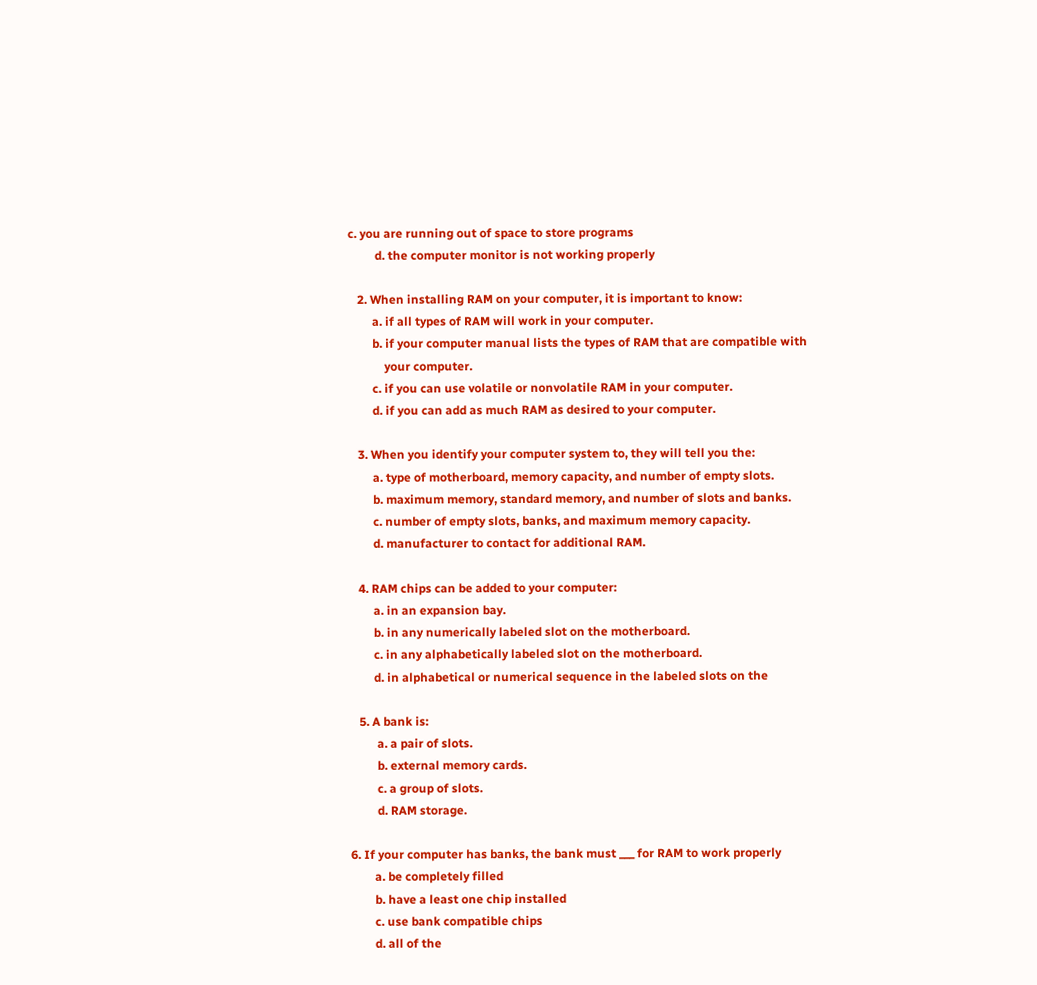c. you are running out of space to store programs
         d. the computer monitor is not working properly

   2. When installing RAM on your computer, it is important to know:
        a. if all types of RAM will work in your computer.
        b. if your computer manual lists the types of RAM that are compatible with
            your computer.
        c. if you can use volatile or nonvolatile RAM in your computer.
        d. if you can add as much RAM as desired to your computer.

   3. When you identify your computer system to, they will tell you the:
        a. type of motherboard, memory capacity, and number of empty slots.
        b. maximum memory, standard memory, and number of slots and banks.
        c. number of empty slots, banks, and maximum memory capacity.
        d. manufacturer to contact for additional RAM.

   4. RAM chips can be added to your computer:
        a. in an expansion bay.
        b. in any numerically labeled slot on the motherboard.
        c. in any alphabetically labeled slot on the motherboard.
        d. in alphabetical or numerical sequence in the labeled slots on the

   5. A bank is:
         a. a pair of slots.
         b. external memory cards.
         c. a group of slots.
         d. RAM storage.

6. If your computer has banks, the bank must ___ for RAM to work properly
        a. be completely filled
        b. have a least one chip installed
        c. use bank compatible chips
        d. all of the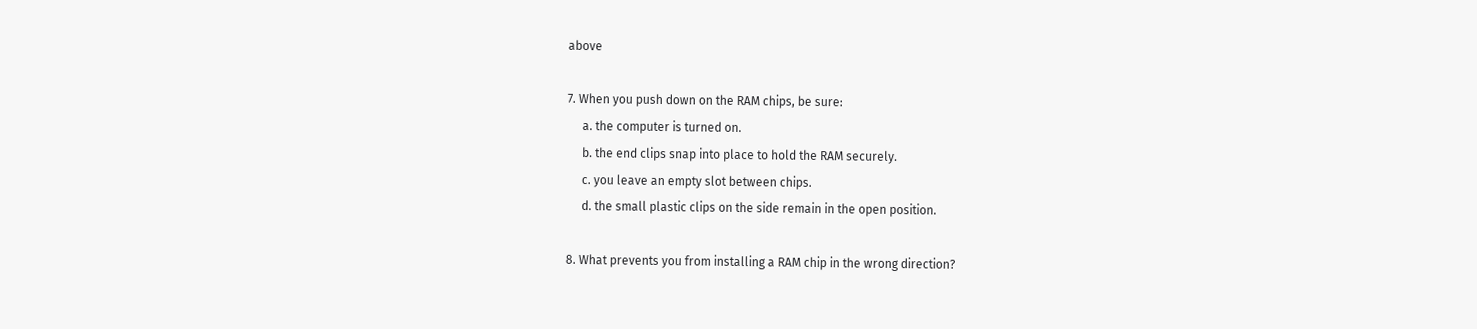above

7. When you push down on the RAM chips, be sure:
     a. the computer is turned on.
     b. the end clips snap into place to hold the RAM securely.
     c. you leave an empty slot between chips.
     d. the small plastic clips on the side remain in the open position.

8. What prevents you from installing a RAM chip in the wrong direction?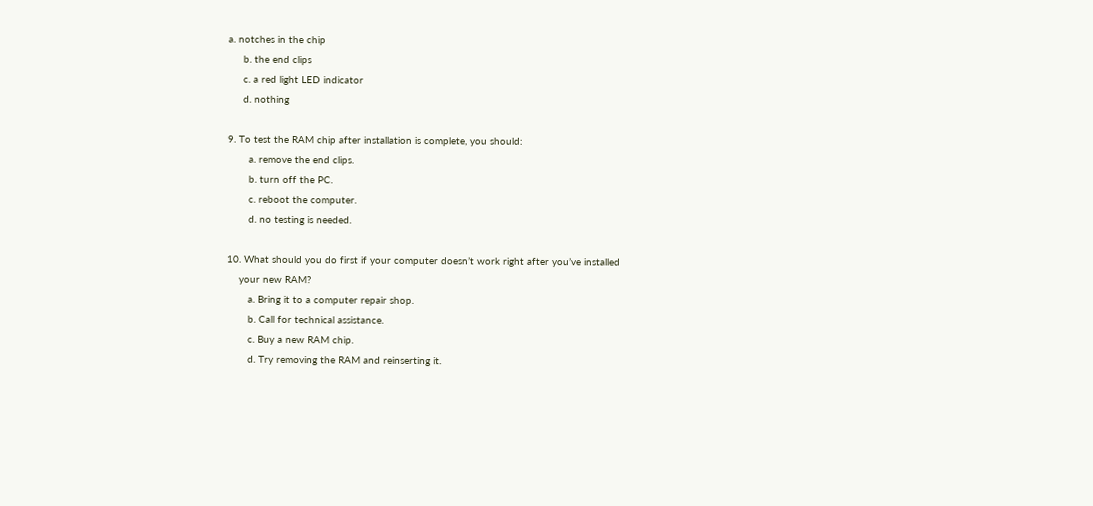a. notches in the chip
     b. the end clips
     c. a red light LED indicator
     d. nothing

9. To test the RAM chip after installation is complete, you should:
       a. remove the end clips.
       b. turn off the PC.
       c. reboot the computer.
       d. no testing is needed.

10. What should you do first if your computer doesn’t work right after you’ve installed
    your new RAM?
       a. Bring it to a computer repair shop.
       b. Call for technical assistance.
       c. Buy a new RAM chip.
       d. Try removing the RAM and reinserting it.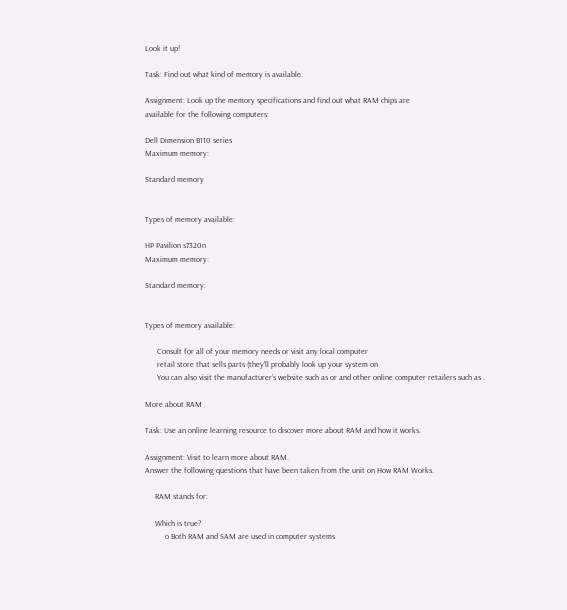Look it up!

Task: Find out what kind of memory is available.

Assignment: Look up the memory specifications and find out what RAM chips are
available for the following computers:

Dell Dimension B110 series
Maximum memory:

Standard memory


Types of memory available:

HP Pavilion s7320n
Maximum memory:

Standard memory:


Types of memory available:

      Consult for all of your memory needs or visit any local computer
      retail store that sells parts (they’ll probably look up your system on
      You can also visit the manufacturer’s website such as or and other online computer retailers such as .

More about RAM

Task: Use an online learning resource to discover more about RAM and how it works.

Assignment: Visit to learn more about RAM.
Answer the following questions that have been taken from the unit on How RAM Works.

     RAM stands for:

     Which is true?
          o Both RAM and SAM are used in computer systems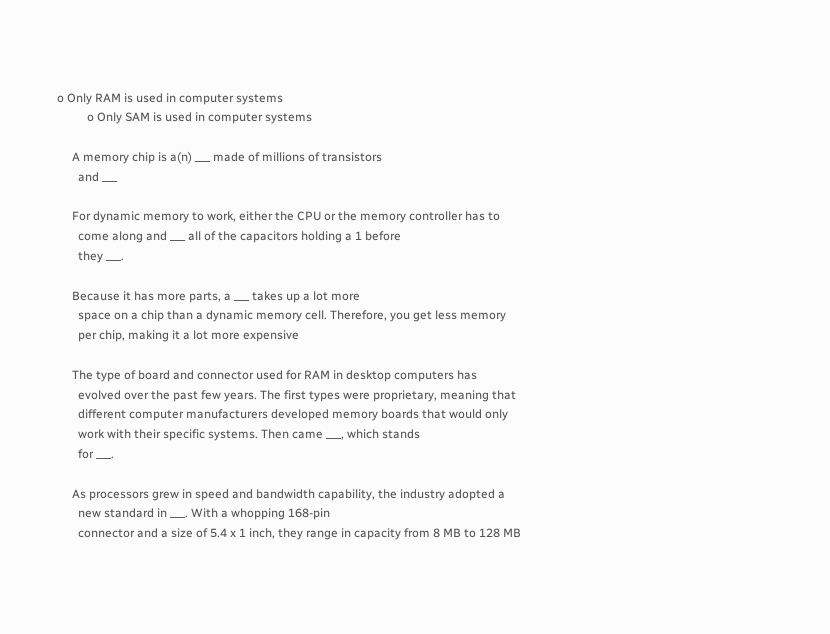o Only RAM is used in computer systems
          o Only SAM is used in computer systems

     A memory chip is a(n) ___ made of millions of transistors
       and ___

     For dynamic memory to work, either the CPU or the memory controller has to
       come along and ___ all of the capacitors holding a 1 before
       they ___.

     Because it has more parts, a ___ takes up a lot more
       space on a chip than a dynamic memory cell. Therefore, you get less memory
       per chip, making it a lot more expensive

     The type of board and connector used for RAM in desktop computers has
       evolved over the past few years. The first types were proprietary, meaning that
       different computer manufacturers developed memory boards that would only
       work with their specific systems. Then came ___, which stands
       for ___.

     As processors grew in speed and bandwidth capability, the industry adopted a
       new standard in ___. With a whopping 168-pin
       connector and a size of 5.4 x 1 inch, they range in capacity from 8 MB to 128 MB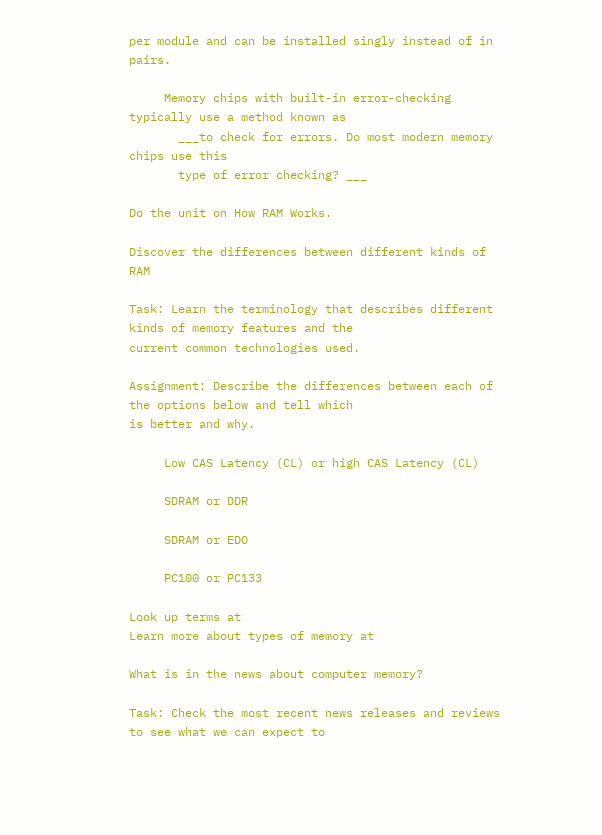per module and can be installed singly instead of in pairs.

     Memory chips with built-in error-checking typically use a method known as
       ___to check for errors. Do most modern memory chips use this
       type of error checking? ___

Do the unit on How RAM Works.

Discover the differences between different kinds of RAM

Task: Learn the terminology that describes different kinds of memory features and the
current common technologies used.

Assignment: Describe the differences between each of the options below and tell which
is better and why.

     Low CAS Latency (CL) or high CAS Latency (CL)

     SDRAM or DDR

     SDRAM or EDO

     PC100 or PC133

Look up terms at
Learn more about types of memory at

What is in the news about computer memory?

Task: Check the most recent news releases and reviews to see what we can expect to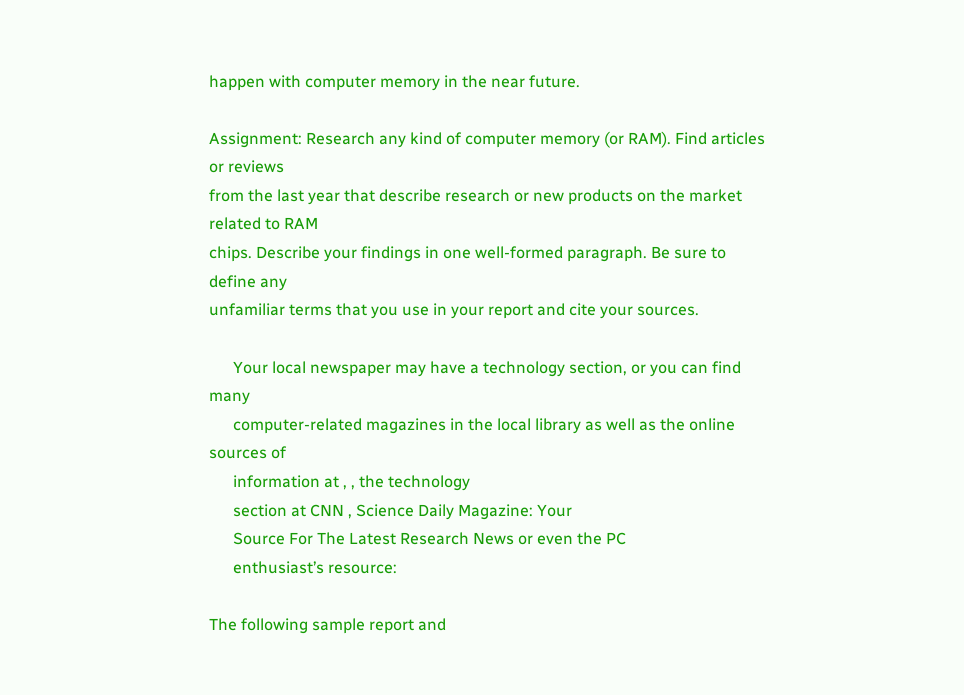happen with computer memory in the near future.

Assignment: Research any kind of computer memory (or RAM). Find articles or reviews
from the last year that describe research or new products on the market related to RAM
chips. Describe your findings in one well-formed paragraph. Be sure to define any
unfamiliar terms that you use in your report and cite your sources.

      Your local newspaper may have a technology section, or you can find many
      computer-related magazines in the local library as well as the online sources of
      information at , , the technology
      section at CNN , Science Daily Magazine: Your
      Source For The Latest Research News or even the PC
      enthusiast’s resource:

The following sample report and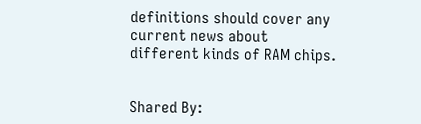definitions should cover any current news about
different kinds of RAM chips.


Shared By: